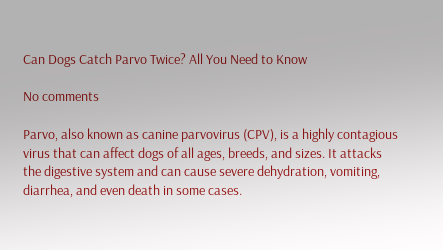Can Dogs Catch Parvo Twice? All You Need to Know

No comments

Parvo, also known as canine parvovirus (CPV), is a highly contagious virus that can affect dogs of all ages, breeds, and sizes. It attacks the digestive system and can cause severe dehydration, vomiting, diarrhea, and even death in some cases.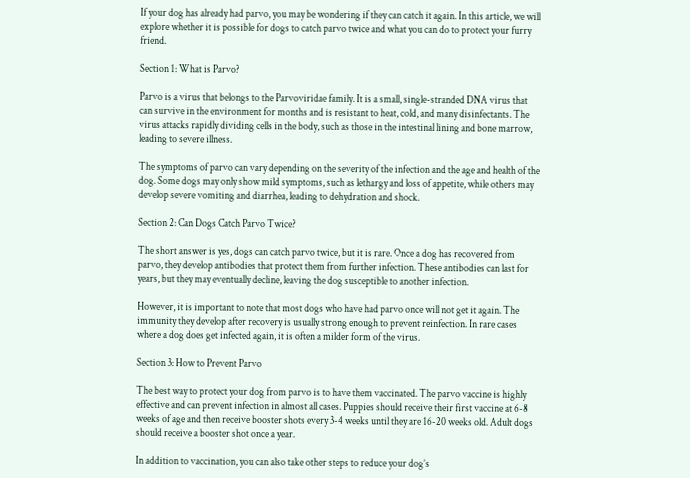If your dog has already had parvo, you may be wondering if they can catch it again. In this article, we will explore whether it is possible for dogs to catch parvo twice and what you can do to protect your furry friend.

Section 1: What is Parvo?

Parvo is a virus that belongs to the Parvoviridae family. It is a small, single-stranded DNA virus that can survive in the environment for months and is resistant to heat, cold, and many disinfectants. The virus attacks rapidly dividing cells in the body, such as those in the intestinal lining and bone marrow, leading to severe illness.

The symptoms of parvo can vary depending on the severity of the infection and the age and health of the dog. Some dogs may only show mild symptoms, such as lethargy and loss of appetite, while others may develop severe vomiting and diarrhea, leading to dehydration and shock.

Section 2: Can Dogs Catch Parvo Twice?

The short answer is yes, dogs can catch parvo twice, but it is rare. Once a dog has recovered from parvo, they develop antibodies that protect them from further infection. These antibodies can last for years, but they may eventually decline, leaving the dog susceptible to another infection.

However, it is important to note that most dogs who have had parvo once will not get it again. The immunity they develop after recovery is usually strong enough to prevent reinfection. In rare cases where a dog does get infected again, it is often a milder form of the virus.

Section 3: How to Prevent Parvo

The best way to protect your dog from parvo is to have them vaccinated. The parvo vaccine is highly effective and can prevent infection in almost all cases. Puppies should receive their first vaccine at 6-8 weeks of age and then receive booster shots every 3-4 weeks until they are 16-20 weeks old. Adult dogs should receive a booster shot once a year.

In addition to vaccination, you can also take other steps to reduce your dog’s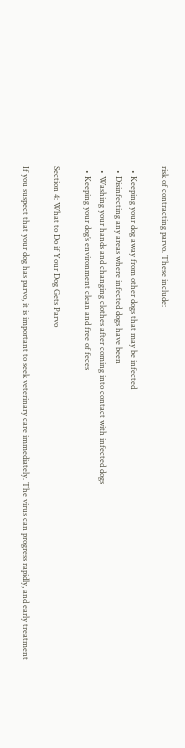risk of contracting parvo. These include:

  • Keeping your dog away from other dogs that may be infected
  • Disinfecting any areas where infected dogs have been
  • Washing your hands and changing clothes after coming into contact with infected dogs
  • Keeping your dog’s environment clean and free of feces

Section 4: What to Do if Your Dog Gets Parvo

If you suspect that your dog has parvo, it is important to seek veterinary care immediately. The virus can progress rapidly, and early treatment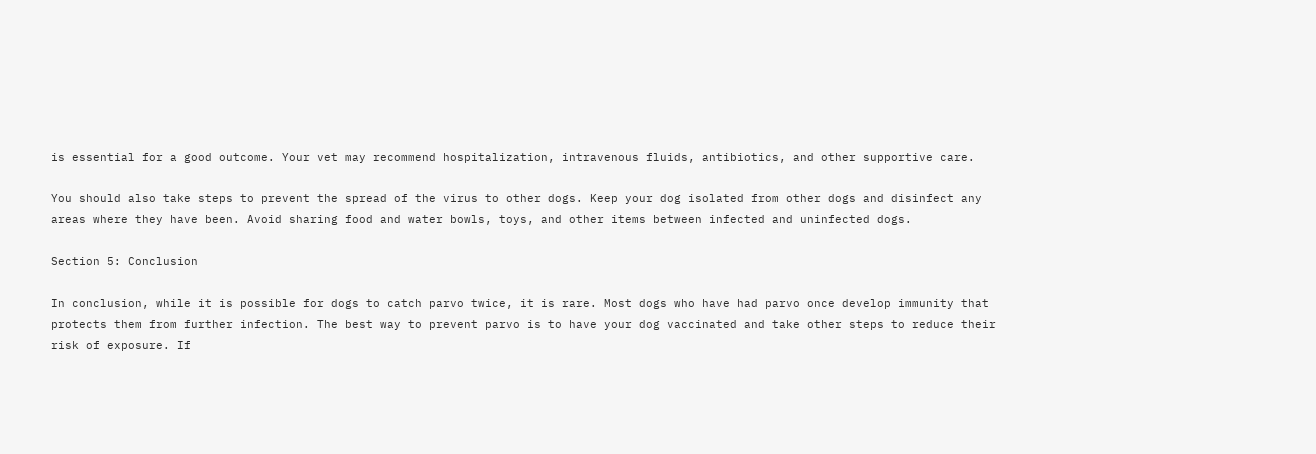is essential for a good outcome. Your vet may recommend hospitalization, intravenous fluids, antibiotics, and other supportive care.

You should also take steps to prevent the spread of the virus to other dogs. Keep your dog isolated from other dogs and disinfect any areas where they have been. Avoid sharing food and water bowls, toys, and other items between infected and uninfected dogs.

Section 5: Conclusion

In conclusion, while it is possible for dogs to catch parvo twice, it is rare. Most dogs who have had parvo once develop immunity that protects them from further infection. The best way to prevent parvo is to have your dog vaccinated and take other steps to reduce their risk of exposure. If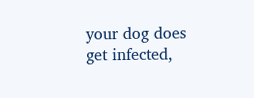your dog does get infected,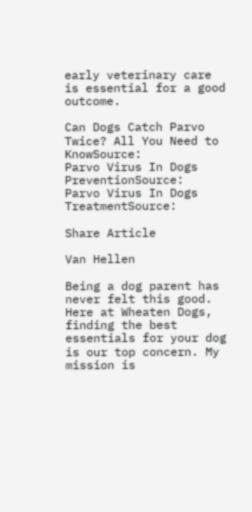early veterinary care is essential for a good outcome.

Can Dogs Catch Parvo Twice? All You Need to KnowSource:
Parvo Virus In Dogs PreventionSource:
Parvo Virus In Dogs TreatmentSource:

Share Article

Van Hellen

Being a dog parent has never felt this good. Here at Wheaten Dogs, finding the best essentials for your dog is our top concern. My mission is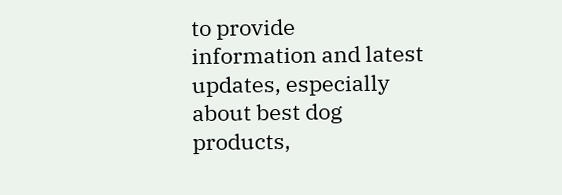to provide information and latest updates, especially about best dog products,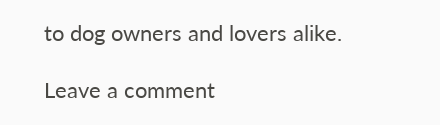to dog owners and lovers alike.

Leave a comment